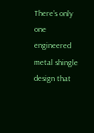There’s only one engineered metal shingle design that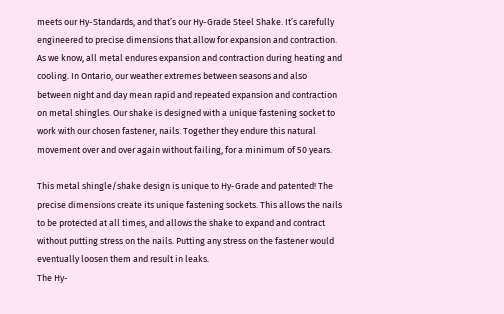meets our Hy-Standards, and that’s our Hy-Grade Steel Shake. It’s carefully engineered to precise dimensions that allow for expansion and contraction. As we know, all metal endures expansion and contraction during heating and cooling. In Ontario, our weather extremes between seasons and also between night and day mean rapid and repeated expansion and contraction on metal shingles. Our shake is designed with a unique fastening socket to work with our chosen fastener, nails. Together they endure this natural movement over and over again without failing, for a minimum of 50 years.

This metal shingle/shake design is unique to Hy-Grade and patented! The precise dimensions create its unique fastening sockets. This allows the nails to be protected at all times, and allows the shake to expand and contract without putting stress on the nails. Putting any stress on the fastener would eventually loosen them and result in leaks.
The Hy-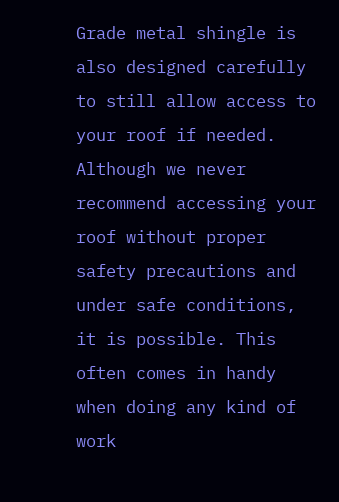Grade metal shingle is also designed carefully to still allow access to your roof if needed. Although we never recommend accessing your roof without proper safety precautions and under safe conditions, it is possible. This often comes in handy when doing any kind of work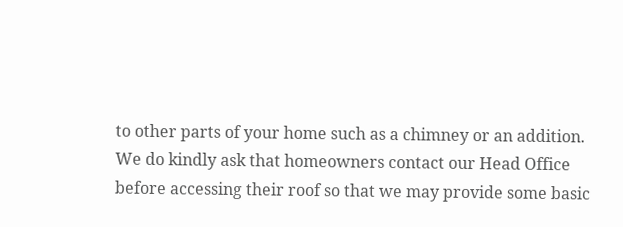to other parts of your home such as a chimney or an addition. We do kindly ask that homeowners contact our Head Office before accessing their roof so that we may provide some basic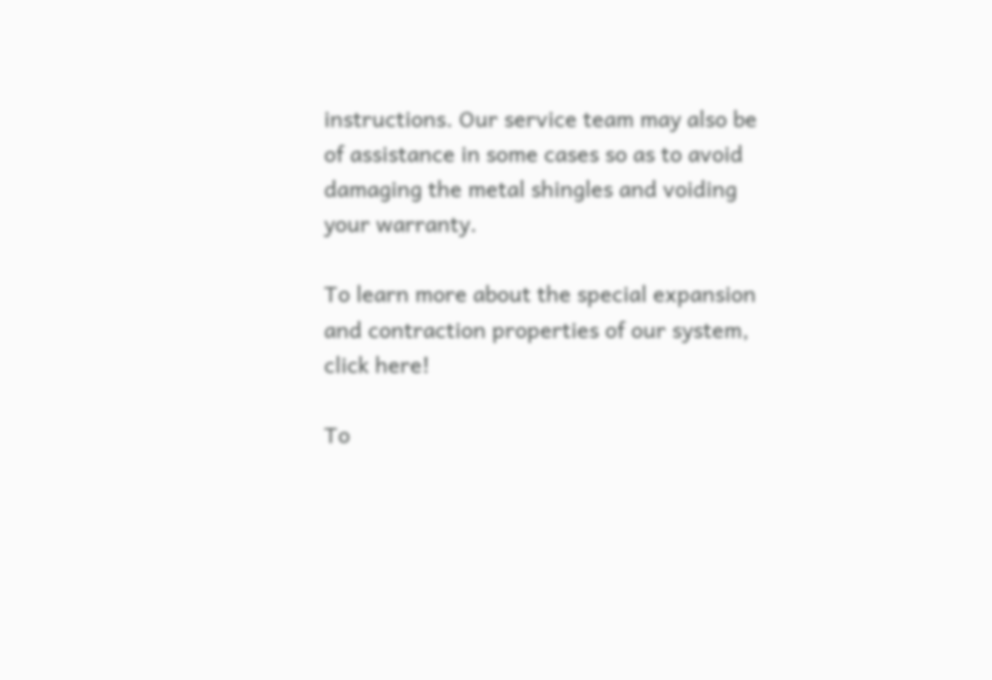instructions. Our service team may also be of assistance in some cases so as to avoid damaging the metal shingles and voiding your warranty.

To learn more about the special expansion and contraction properties of our system, click here!

To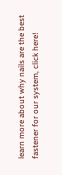learn more about why nails are the best fastener for our system, click here!